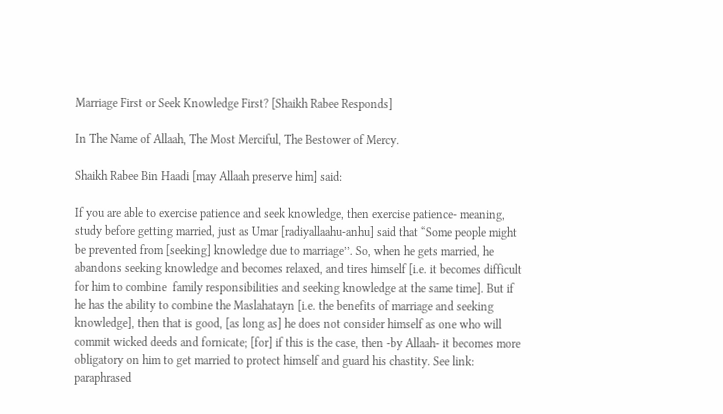Marriage First or Seek Knowledge First? [Shaikh Rabee Responds]

In The Name of Allaah, The Most Merciful, The Bestower of Mercy.

Shaikh Rabee Bin Haadi [may Allaah preserve him] said:

If you are able to exercise patience and seek knowledge, then exercise patience- meaning, study before getting married, just as Umar [radiyallaahu-anhu] said that “Some people might be prevented from [seeking] knowledge due to marriage’’. So, when he gets married, he abandons seeking knowledge and becomes relaxed, and tires himself [i.e. it becomes difficult for him to combine  family responsibilities and seeking knowledge at the same time]. But if he has the ability to combine the Maslahatayn [i.e. the benefits of marriage and seeking knowledge], then that is good, [as long as] he does not consider himself as one who will commit wicked deeds and fornicate; [for] if this is the case, then -by Allaah- it becomes more obligatory on him to get married to protect himself and guard his chastity. See link: paraphrased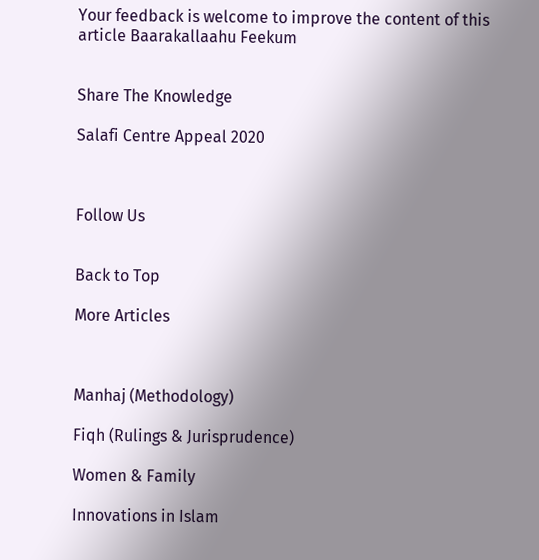Your feedback is welcome to improve the content of this article Baarakallaahu Feekum


Share The Knowledge

Salafi Centre Appeal 2020



Follow Us


Back to Top

More Articles



Manhaj (Methodology)

Fiqh (Rulings & Jurisprudence)

Women & Family

Innovations in Islam